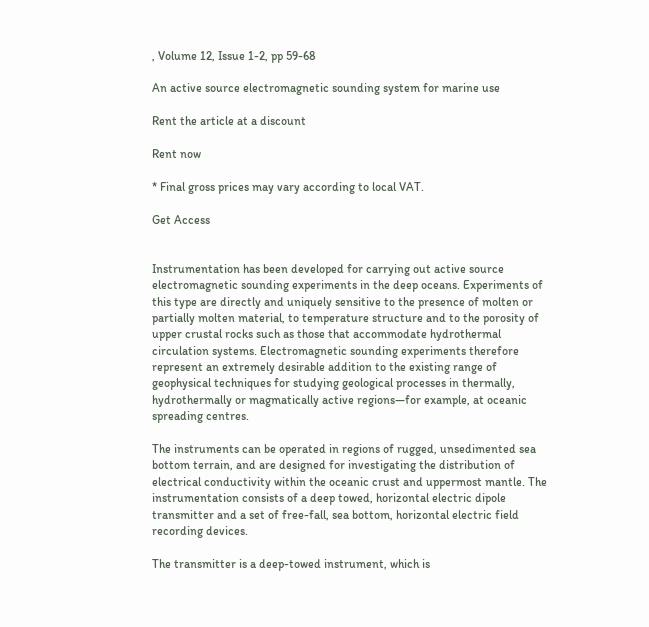, Volume 12, Issue 1-2, pp 59-68

An active source electromagnetic sounding system for marine use

Rent the article at a discount

Rent now

* Final gross prices may vary according to local VAT.

Get Access


Instrumentation has been developed for carrying out active source electromagnetic sounding experiments in the deep oceans. Experiments of this type are directly and uniquely sensitive to the presence of molten or partially molten material, to temperature structure and to the porosity of upper crustal rocks such as those that accommodate hydrothermal circulation systems. Electromagnetic sounding experiments therefore represent an extremely desirable addition to the existing range of geophysical techniques for studying geological processes in thermally, hydrothermally or magmatically active regions—for example, at oceanic spreading centres.

The instruments can be operated in regions of rugged, unsedimented sea bottom terrain, and are designed for investigating the distribution of electrical conductivity within the oceanic crust and uppermost mantle. The instrumentation consists of a deep towed, horizontal electric dipole transmitter and a set of free-fall, sea bottom, horizontal electric field recording devices.

The transmitter is a deep-towed instrument, which is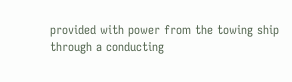provided with power from the towing ship through a conducting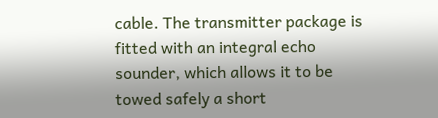cable. The transmitter package is fitted with an integral echo sounder, which allows it to be towed safely a short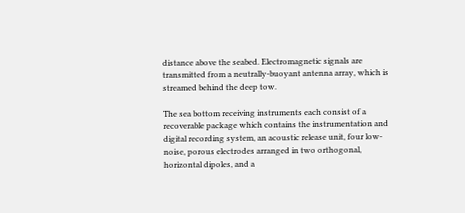distance above the seabed. Electromagnetic signals are transmitted from a neutrally-buoyant antenna array, which is streamed behind the deep tow.

The sea bottom receiving instruments each consist of a recoverable package which contains the instrumentation and digital recording system, an acoustic release unit, four low-noise, porous electrodes arranged in two orthogonal, horizontal dipoles, and a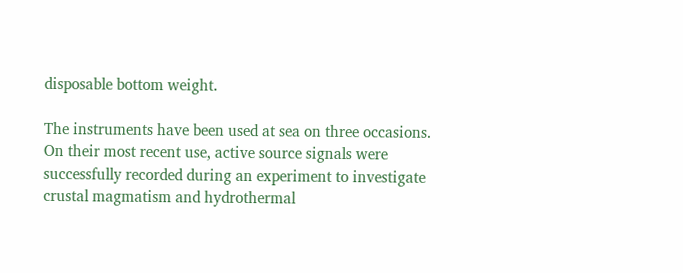disposable bottom weight.

The instruments have been used at sea on three occasions. On their most recent use, active source signals were successfully recorded during an experiment to investigate crustal magmatism and hydrothermal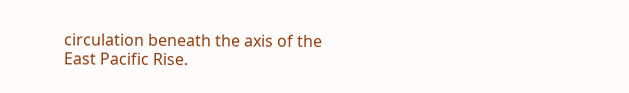circulation beneath the axis of the East Pacific Rise.